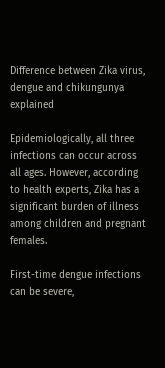Difference between Zika virus, dengue and chikungunya explained

Epidemiologically, all three infections can occur across all ages. However, according to health experts, Zika has a significant burden of illness among children and pregnant females.

First-time dengue infections can be severe,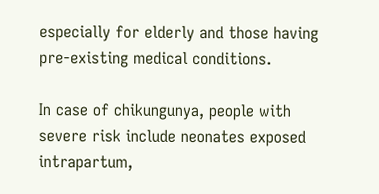especially for elderly and those having pre-existing medical conditions.

In case of chikungunya, people with severe risk include neonates exposed intrapartum,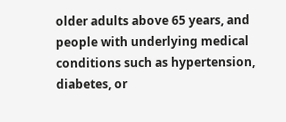older adults above 65 years, and people with underlying medical conditions such as hypertension, diabetes, or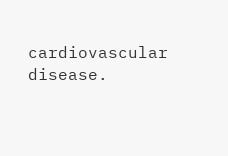cardiovascular disease.